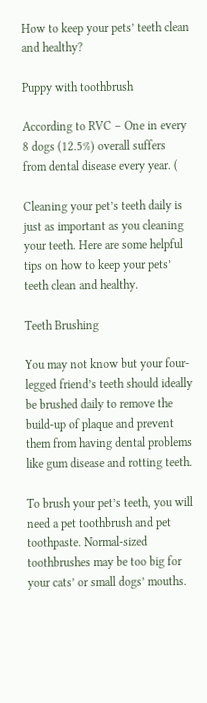How to keep your pets’ teeth clean and healthy?

Puppy with toothbrush

According to RVC – One in every 8 dogs (12.5%) overall suffers from dental disease every year. (

Cleaning your pet’s teeth daily is just as important as you cleaning your teeth. Here are some helpful tips on how to keep your pets’ teeth clean and healthy.

Teeth Brushing

You may not know but your four-legged friend’s teeth should ideally be brushed daily to remove the build-up of plaque and prevent them from having dental problems like gum disease and rotting teeth.

To brush your pet’s teeth, you will need a pet toothbrush and pet toothpaste. Normal-sized toothbrushes may be too big for your cats’ or small dogs’ mouths.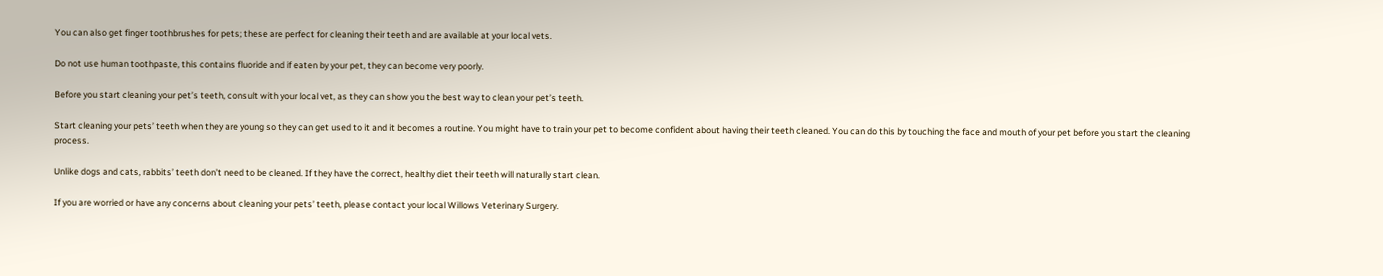You can also get finger toothbrushes for pets; these are perfect for cleaning their teeth and are available at your local vets.

Do not use human toothpaste, this contains fluoride and if eaten by your pet, they can become very poorly.

Before you start cleaning your pet’s teeth, consult with your local vet, as they can show you the best way to clean your pet’s teeth.

Start cleaning your pets’ teeth when they are young so they can get used to it and it becomes a routine. You might have to train your pet to become confident about having their teeth cleaned. You can do this by touching the face and mouth of your pet before you start the cleaning process.

Unlike dogs and cats, rabbits’ teeth don’t need to be cleaned. If they have the correct, healthy diet their teeth will naturally start clean.

If you are worried or have any concerns about cleaning your pets’ teeth, please contact your local Willows Veterinary Surgery.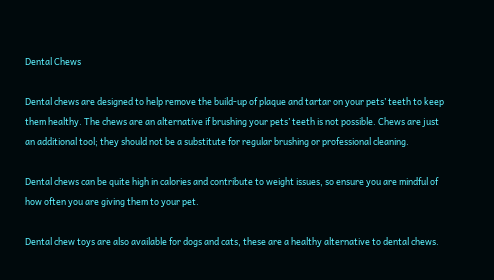Dental Chews

Dental chews are designed to help remove the build-up of plaque and tartar on your pets’ teeth to keep them healthy. The chews are an alternative if brushing your pets’ teeth is not possible. Chews are just an additional tool; they should not be a substitute for regular brushing or professional cleaning.

Dental chews can be quite high in calories and contribute to weight issues, so ensure you are mindful of how often you are giving them to your pet.

Dental chew toys are also available for dogs and cats, these are a healthy alternative to dental chews.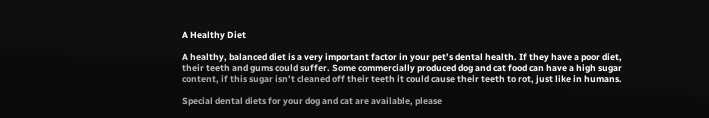A Healthy Diet

A healthy, balanced diet is a very important factor in your pet’s dental health. If they have a poor diet, their teeth and gums could suffer. Some commercially produced dog and cat food can have a high sugar content, if this sugar isn’t cleaned off their teeth it could cause their teeth to rot, just like in humans.

Special dental diets for your dog and cat are available, please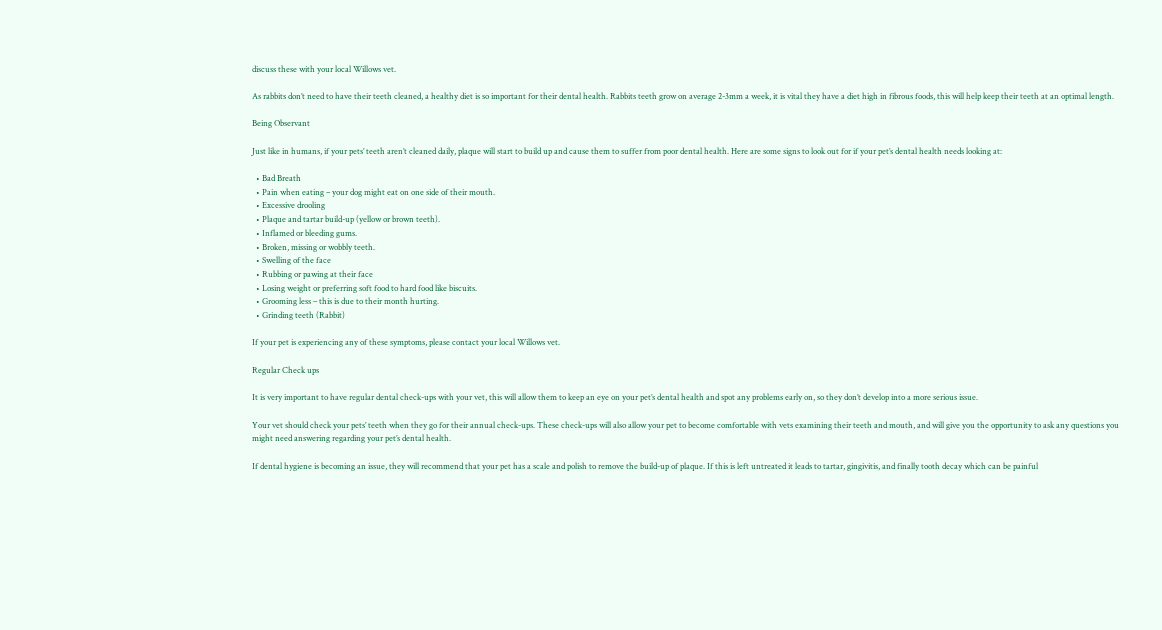discuss these with your local Willows vet.

As rabbits don’t need to have their teeth cleaned, a healthy diet is so important for their dental health. Rabbits teeth grow on average 2-3mm a week, it is vital they have a diet high in fibrous foods, this will help keep their teeth at an optimal length.

Being Observant

Just like in humans, if your pets’ teeth aren’t cleaned daily, plaque will start to build up and cause them to suffer from poor dental health. Here are some signs to look out for if your pet’s dental health needs looking at:

  • Bad Breath
  • Pain when eating – your dog might eat on one side of their mouth.
  • Excessive drooling
  • Plaque and tartar build-up (yellow or brown teeth).
  • Inflamed or bleeding gums.
  • Broken, missing or wobbly teeth.
  • Swelling of the face
  • Rubbing or pawing at their face
  • Losing weight or preferring soft food to hard food like biscuits.
  • Grooming less – this is due to their month hurting.
  • Grinding teeth (Rabbit)

If your pet is experiencing any of these symptoms, please contact your local Willows vet.

Regular Check ups

It is very important to have regular dental check-ups with your vet, this will allow them to keep an eye on your pet’s dental health and spot any problems early on, so they don’t develop into a more serious issue.

Your vet should check your pets’ teeth when they go for their annual check-ups. These check-ups will also allow your pet to become comfortable with vets examining their teeth and mouth, and will give you the opportunity to ask any questions you might need answering regarding your pet’s dental health.

If dental hygiene is becoming an issue, they will recommend that your pet has a scale and polish to remove the build-up of plaque. If this is left untreated it leads to tartar, gingivitis, and finally tooth decay which can be painful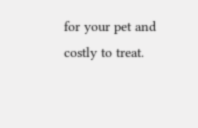for your pet and costly to treat.